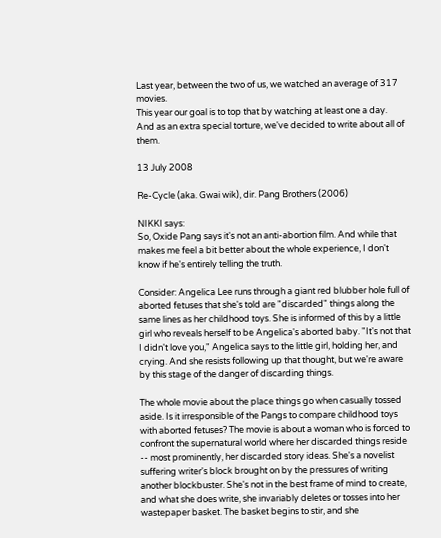Last year, between the two of us, we watched an average of 317 movies.
This year our goal is to top that by watching at least one a day.
And as an extra special torture, we've decided to write about all of them.

13 July 2008

Re-Cycle (aka. Gwai wik), dir. Pang Brothers (2006)

NIKKI says:
So, Oxide Pang says it's not an anti-abortion film. And while that makes me feel a bit better about the whole experience, I don't know if he's entirely telling the truth.

Consider: Angelica Lee runs through a giant red blubber hole full of aborted fetuses that she's told are "discarded" things along the same lines as her childhood toys. She is informed of this by a little girl who reveals herself to be Angelica's aborted baby. "It's not that I didn't love you," Angelica says to the little girl, holding her, and crying. And she resists following up that thought, but we're aware by this stage of the danger of discarding things.

The whole movie about the place things go when casually tossed aside. Is it irresponsible of the Pangs to compare childhood toys with aborted fetuses? The movie is about a woman who is forced to confront the supernatural world where her discarded things reside -- most prominently, her discarded story ideas. She's a novelist suffering writer's block brought on by the pressures of writing another blockbuster. She's not in the best frame of mind to create, and what she does write, she invariably deletes or tosses into her wastepaper basket. The basket begins to stir, and she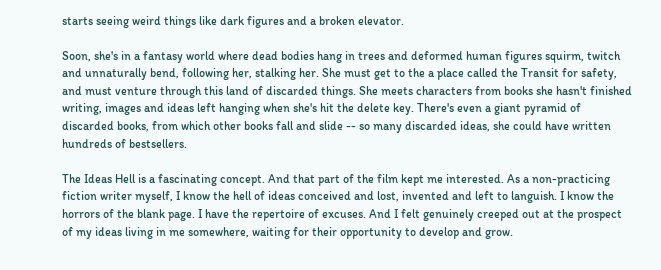starts seeing weird things like dark figures and a broken elevator.

Soon, she's in a fantasy world where dead bodies hang in trees and deformed human figures squirm, twitch and unnaturally bend, following her, stalking her. She must get to the a place called the Transit for safety, and must venture through this land of discarded things. She meets characters from books she hasn't finished writing, images and ideas left hanging when she's hit the delete key. There's even a giant pyramid of discarded books, from which other books fall and slide -- so many discarded ideas, she could have written hundreds of bestsellers.

The Ideas Hell is a fascinating concept. And that part of the film kept me interested. As a non-practicing fiction writer myself, I know the hell of ideas conceived and lost, invented and left to languish. I know the horrors of the blank page. I have the repertoire of excuses. And I felt genuinely creeped out at the prospect of my ideas living in me somewhere, waiting for their opportunity to develop and grow.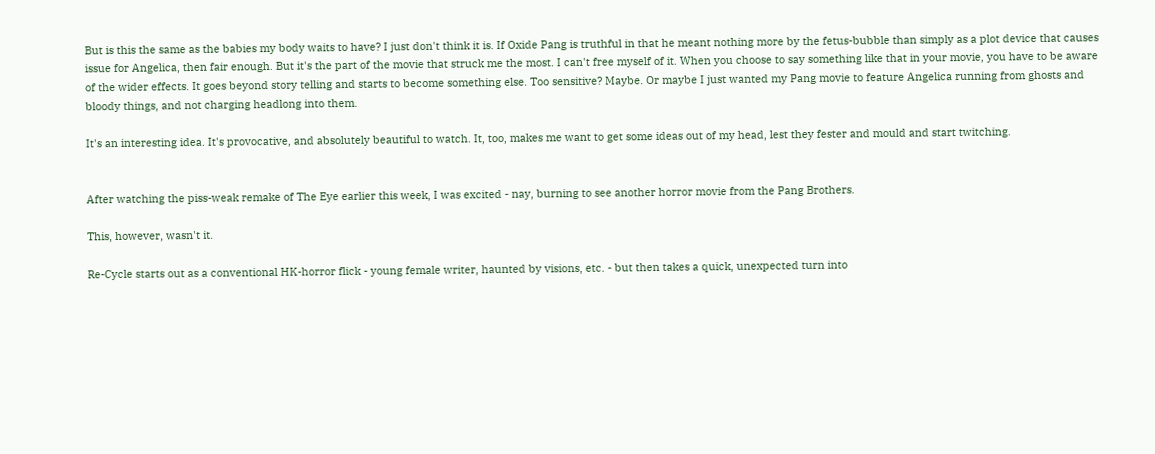But is this the same as the babies my body waits to have? I just don't think it is. If Oxide Pang is truthful in that he meant nothing more by the fetus-bubble than simply as a plot device that causes issue for Angelica, then fair enough. But it's the part of the movie that struck me the most. I can't free myself of it. When you choose to say something like that in your movie, you have to be aware of the wider effects. It goes beyond story telling and starts to become something else. Too sensitive? Maybe. Or maybe I just wanted my Pang movie to feature Angelica running from ghosts and bloody things, and not charging headlong into them.

It's an interesting idea. It's provocative, and absolutely beautiful to watch. It, too, makes me want to get some ideas out of my head, lest they fester and mould and start twitching.


After watching the piss-weak remake of The Eye earlier this week, I was excited - nay, burning to see another horror movie from the Pang Brothers.

This, however, wasn't it.

Re-Cycle starts out as a conventional HK-horror flick - young female writer, haunted by visions, etc. - but then takes a quick, unexpected turn into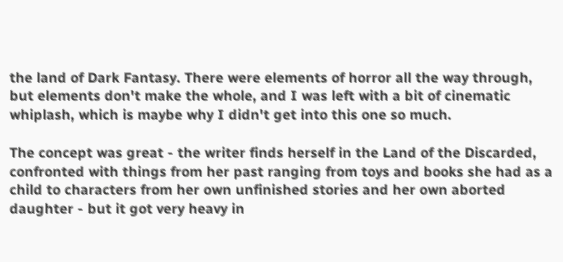the land of Dark Fantasy. There were elements of horror all the way through, but elements don't make the whole, and I was left with a bit of cinematic whiplash, which is maybe why I didn't get into this one so much.

The concept was great - the writer finds herself in the Land of the Discarded, confronted with things from her past ranging from toys and books she had as a child to characters from her own unfinished stories and her own aborted daughter - but it got very heavy in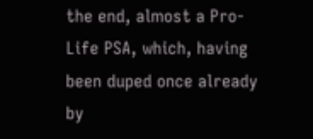the end, almost a Pro-Life PSA, which, having been duped once already by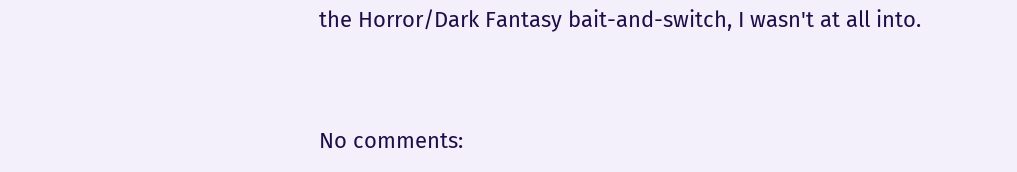the Horror/Dark Fantasy bait-and-switch, I wasn't at all into.


No comments: